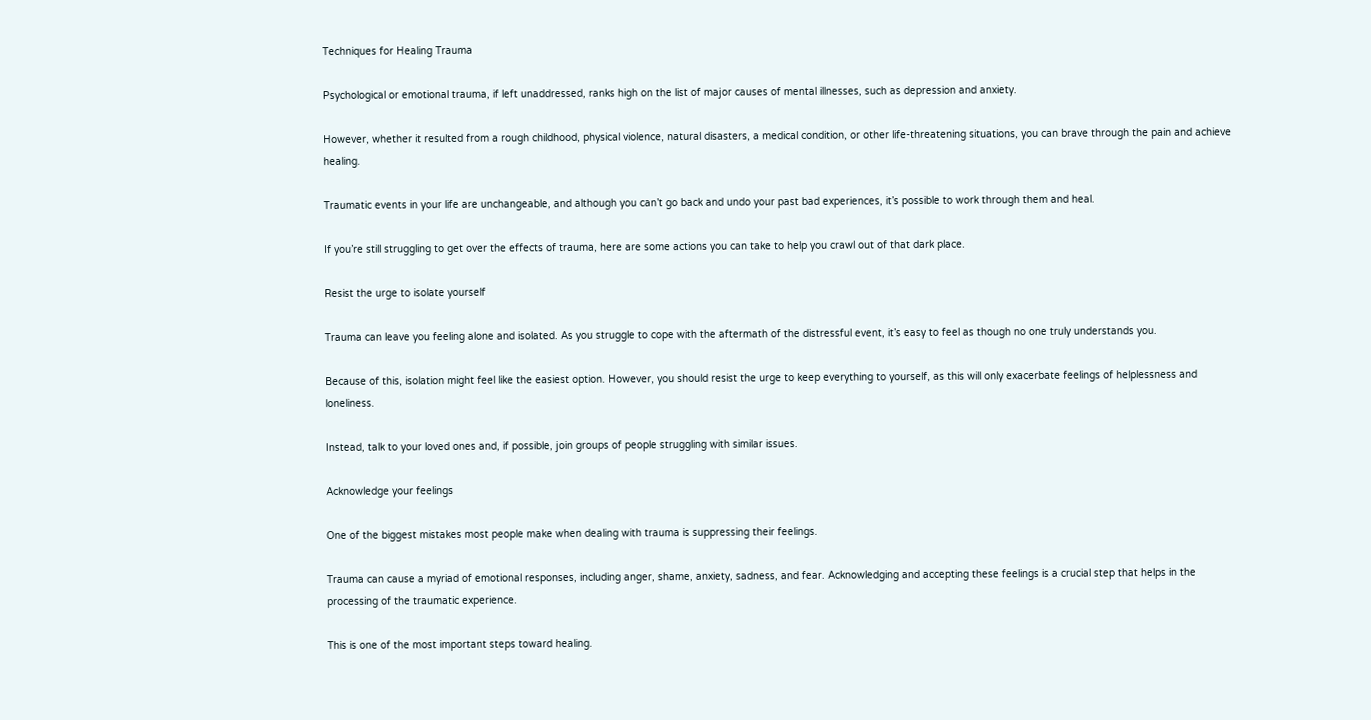Techniques for Healing Trauma

Psychological or emotional trauma, if left unaddressed, ranks high on the list of major causes of mental illnesses, such as depression and anxiety.

However, whether it resulted from a rough childhood, physical violence, natural disasters, a medical condition, or other life-threatening situations, you can brave through the pain and achieve healing.

Traumatic events in your life are unchangeable, and although you can’t go back and undo your past bad experiences, it’s possible to work through them and heal.

If you’re still struggling to get over the effects of trauma, here are some actions you can take to help you crawl out of that dark place.

Resist the urge to isolate yourself

Trauma can leave you feeling alone and isolated. As you struggle to cope with the aftermath of the distressful event, it’s easy to feel as though no one truly understands you.

Because of this, isolation might feel like the easiest option. However, you should resist the urge to keep everything to yourself, as this will only exacerbate feelings of helplessness and loneliness.

Instead, talk to your loved ones and, if possible, join groups of people struggling with similar issues.

Acknowledge your feelings

One of the biggest mistakes most people make when dealing with trauma is suppressing their feelings.

Trauma can cause a myriad of emotional responses, including anger, shame, anxiety, sadness, and fear. Acknowledging and accepting these feelings is a crucial step that helps in the processing of the traumatic experience.

This is one of the most important steps toward healing.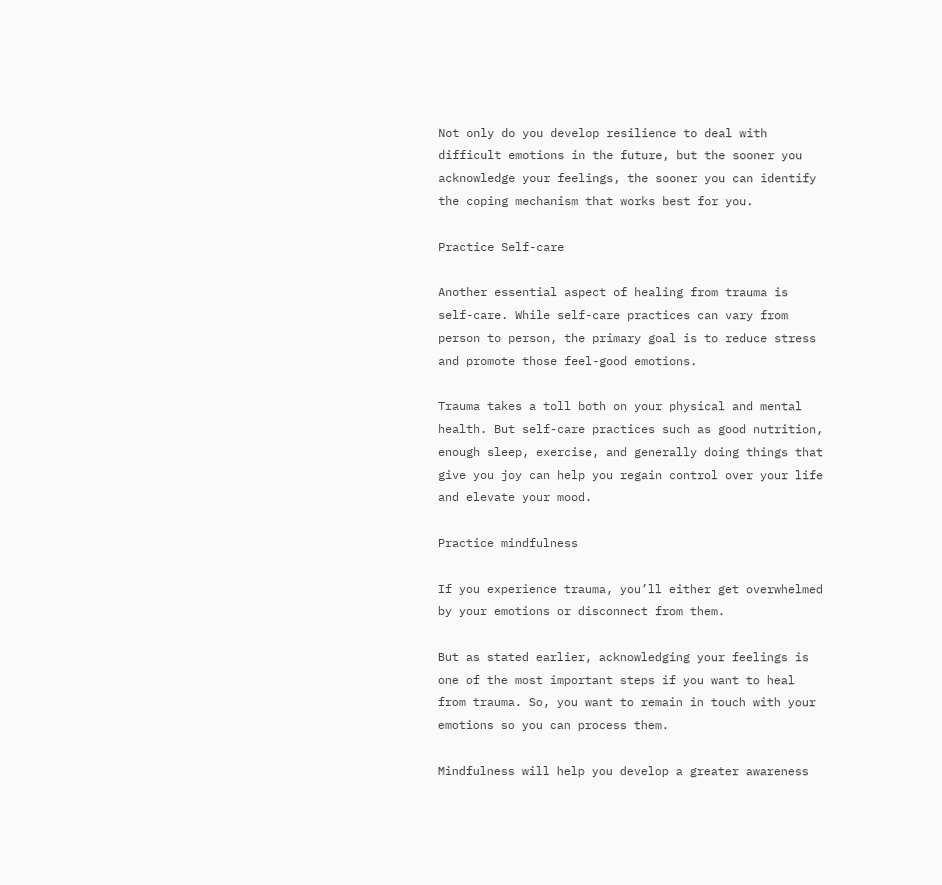Not only do you develop resilience to deal with difficult emotions in the future, but the sooner you acknowledge your feelings, the sooner you can identify the coping mechanism that works best for you.

Practice Self-care

Another essential aspect of healing from trauma is self-care. While self-care practices can vary from person to person, the primary goal is to reduce stress and promote those feel-good emotions.

Trauma takes a toll both on your physical and mental health. But self-care practices such as good nutrition, enough sleep, exercise, and generally doing things that give you joy can help you regain control over your life and elevate your mood.

Practice mindfulness

If you experience trauma, you’ll either get overwhelmed by your emotions or disconnect from them.

But as stated earlier, acknowledging your feelings is one of the most important steps if you want to heal from trauma. So, you want to remain in touch with your emotions so you can process them.

Mindfulness will help you develop a greater awareness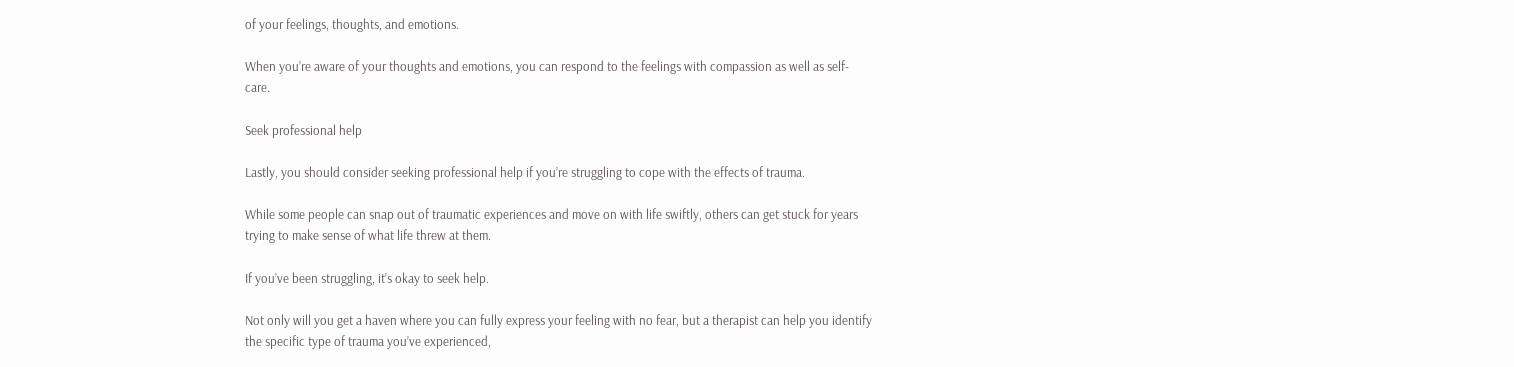of your feelings, thoughts, and emotions.

When you’re aware of your thoughts and emotions, you can respond to the feelings with compassion as well as self-care.

Seek professional help

Lastly, you should consider seeking professional help if you’re struggling to cope with the effects of trauma.

While some people can snap out of traumatic experiences and move on with life swiftly, others can get stuck for years trying to make sense of what life threw at them.

If you’ve been struggling, it’s okay to seek help.

Not only will you get a haven where you can fully express your feeling with no fear, but a therapist can help you identify the specific type of trauma you’ve experienced,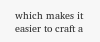which makes it easier to craft a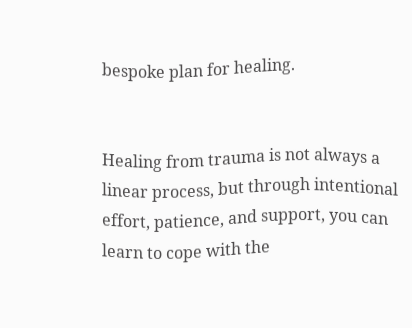bespoke plan for healing.


Healing from trauma is not always a linear process, but through intentional effort, patience, and support, you can learn to cope with the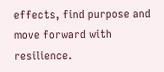effects, find purpose and move forward with resilience.